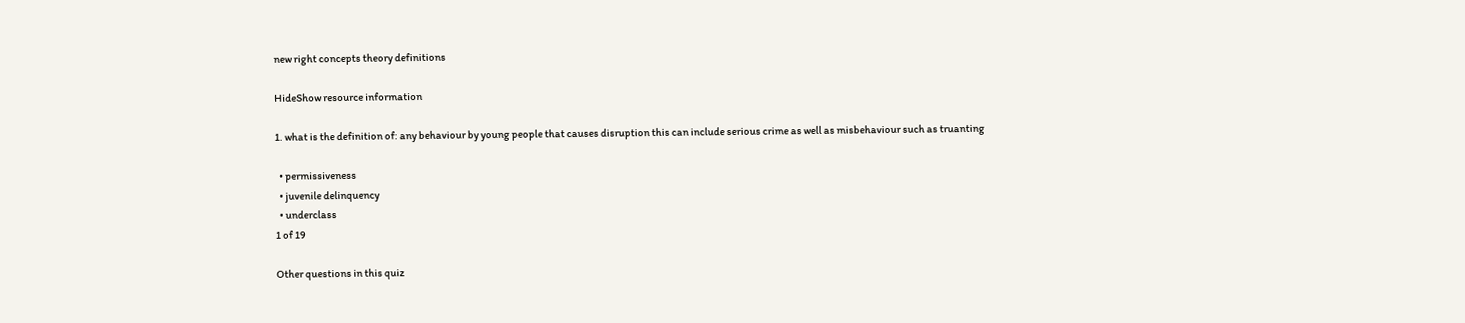new right concepts theory definitions

HideShow resource information

1. what is the definition of: any behaviour by young people that causes disruption this can include serious crime as well as misbehaviour such as truanting

  • permissiveness
  • juvenile delinquency
  • underclass
1 of 19

Other questions in this quiz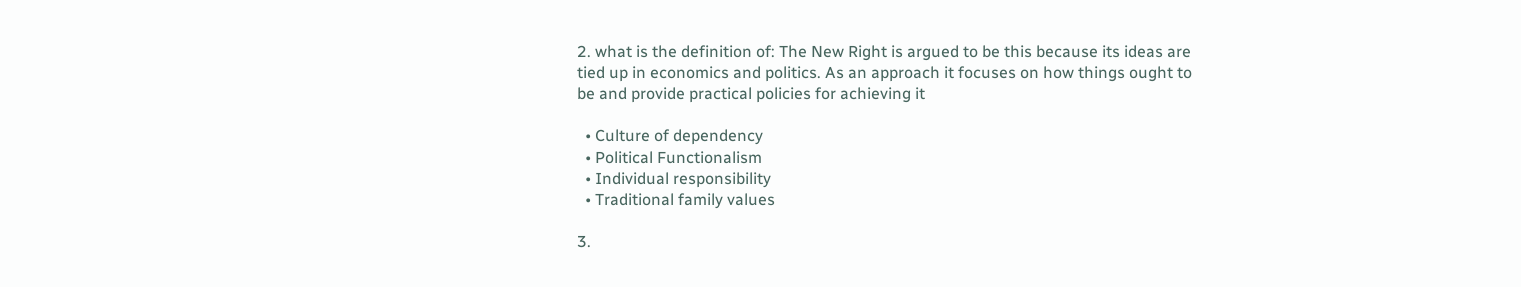2. what is the definition of: The New Right is argued to be this because its ideas are tied up in economics and politics. As an approach it focuses on how things ought to be and provide practical policies for achieving it

  • Culture of dependency
  • Political Functionalism
  • Individual responsibility
  • Traditional family values

3.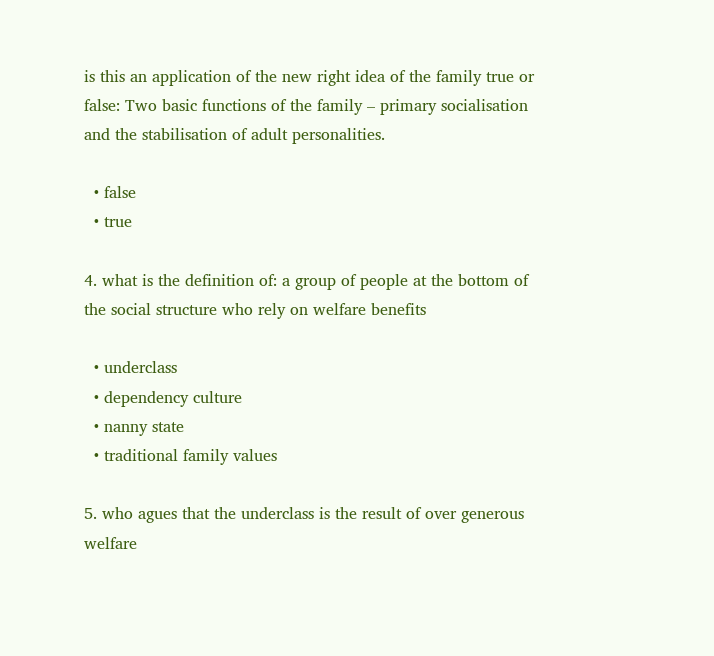is this an application of the new right idea of the family true or false: Two basic functions of the family – primary socialisation and the stabilisation of adult personalities.

  • false
  • true

4. what is the definition of: a group of people at the bottom of the social structure who rely on welfare benefits

  • underclass
  • dependency culture
  • nanny state
  • traditional family values

5. who agues that the underclass is the result of over generous welfare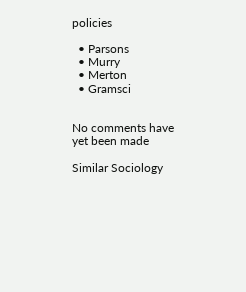policies

  • Parsons
  • Murry
  • Merton
  • Gramsci


No comments have yet been made

Similar Sociology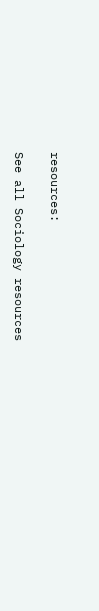resources:

See all Sociology resources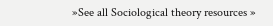»See all Sociological theory resources »